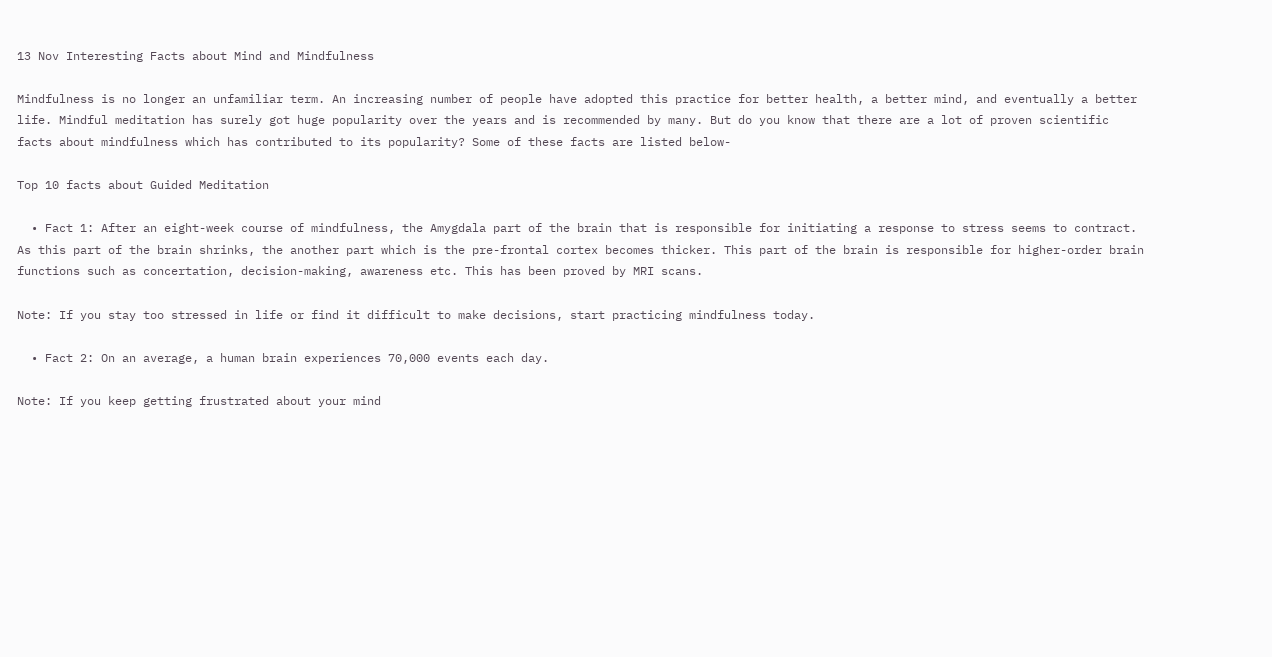13 Nov Interesting Facts about Mind and Mindfulness

Mindfulness is no longer an unfamiliar term. An increasing number of people have adopted this practice for better health, a better mind, and eventually a better life. Mindful meditation has surely got huge popularity over the years and is recommended by many. But do you know that there are a lot of proven scientific facts about mindfulness which has contributed to its popularity? Some of these facts are listed below-

Top 10 facts about Guided Meditation

  • Fact 1: After an eight-week course of mindfulness, the Amygdala part of the brain that is responsible for initiating a response to stress seems to contract. As this part of the brain shrinks, the another part which is the pre-frontal cortex becomes thicker. This part of the brain is responsible for higher-order brain functions such as concertation, decision-making, awareness etc. This has been proved by MRI scans.

Note: If you stay too stressed in life or find it difficult to make decisions, start practicing mindfulness today.

  • Fact 2: On an average, a human brain experiences 70,000 events each day.

Note: If you keep getting frustrated about your mind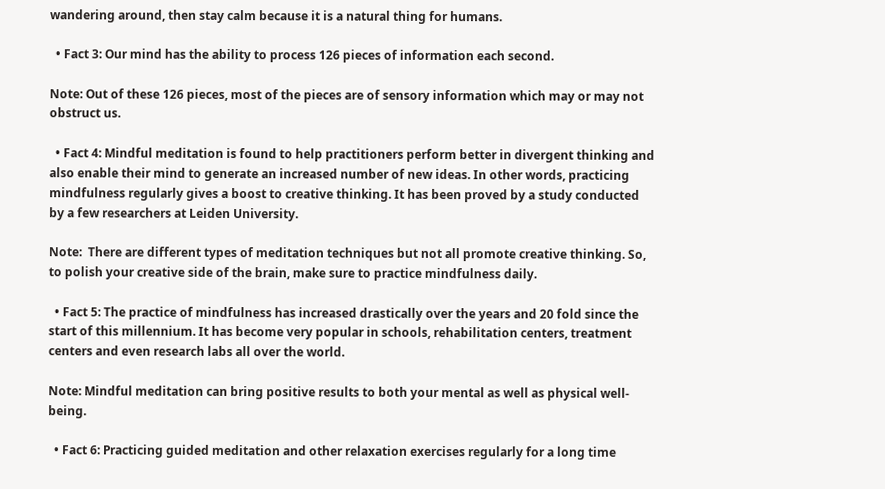wandering around, then stay calm because it is a natural thing for humans.

  • Fact 3: Our mind has the ability to process 126 pieces of information each second.

Note: Out of these 126 pieces, most of the pieces are of sensory information which may or may not obstruct us.

  • Fact 4: Mindful meditation is found to help practitioners perform better in divergent thinking and also enable their mind to generate an increased number of new ideas. In other words, practicing mindfulness regularly gives a boost to creative thinking. It has been proved by a study conducted by a few researchers at Leiden University.

Note:  There are different types of meditation techniques but not all promote creative thinking. So, to polish your creative side of the brain, make sure to practice mindfulness daily.

  • Fact 5: The practice of mindfulness has increased drastically over the years and 20 fold since the start of this millennium. It has become very popular in schools, rehabilitation centers, treatment centers and even research labs all over the world.

Note: Mindful meditation can bring positive results to both your mental as well as physical well-being.

  • Fact 6: Practicing guided meditation and other relaxation exercises regularly for a long time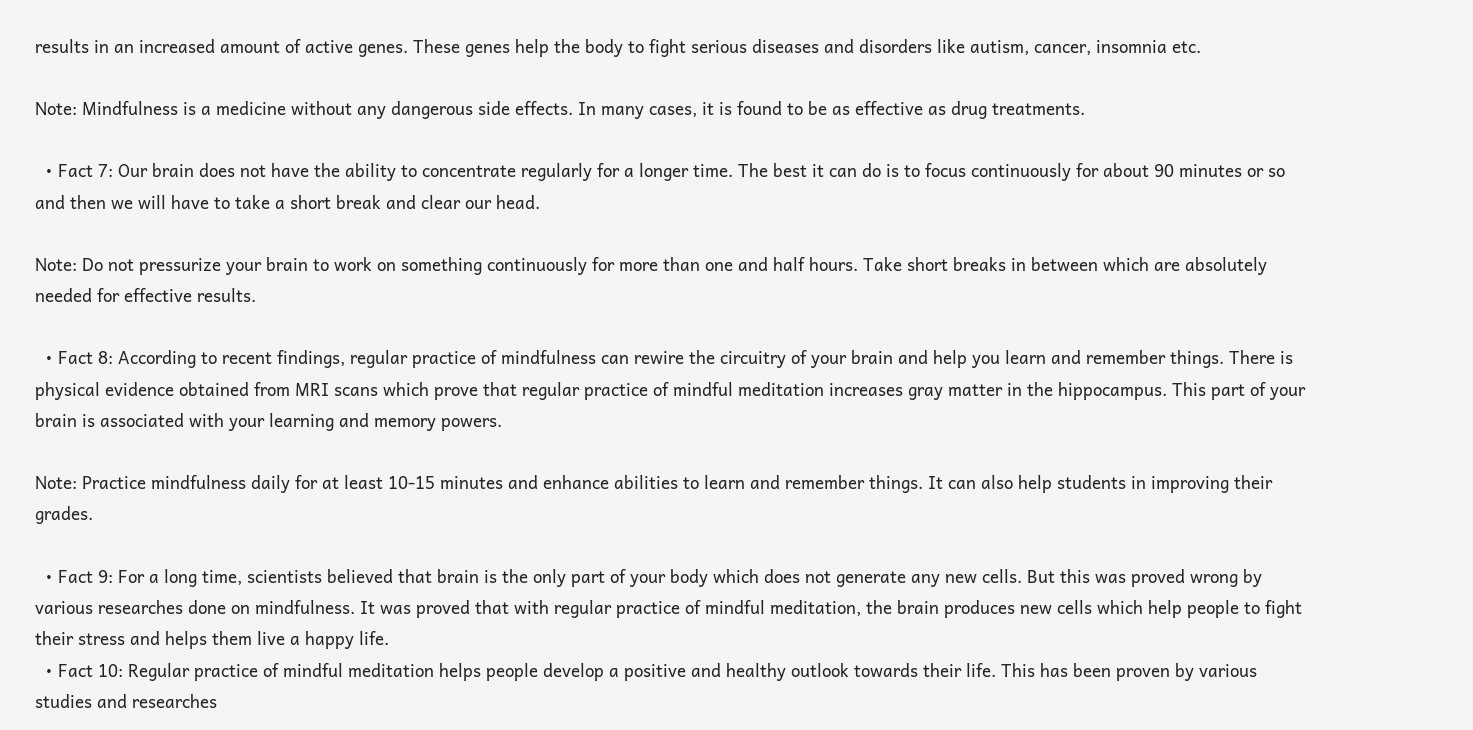results in an increased amount of active genes. These genes help the body to fight serious diseases and disorders like autism, cancer, insomnia etc.

Note: Mindfulness is a medicine without any dangerous side effects. In many cases, it is found to be as effective as drug treatments.

  • Fact 7: Our brain does not have the ability to concentrate regularly for a longer time. The best it can do is to focus continuously for about 90 minutes or so and then we will have to take a short break and clear our head.

Note: Do not pressurize your brain to work on something continuously for more than one and half hours. Take short breaks in between which are absolutely needed for effective results.

  • Fact 8: According to recent findings, regular practice of mindfulness can rewire the circuitry of your brain and help you learn and remember things. There is physical evidence obtained from MRI scans which prove that regular practice of mindful meditation increases gray matter in the hippocampus. This part of your brain is associated with your learning and memory powers.

Note: Practice mindfulness daily for at least 10-15 minutes and enhance abilities to learn and remember things. It can also help students in improving their grades.

  • Fact 9: For a long time, scientists believed that brain is the only part of your body which does not generate any new cells. But this was proved wrong by various researches done on mindfulness. It was proved that with regular practice of mindful meditation, the brain produces new cells which help people to fight their stress and helps them live a happy life.
  • Fact 10: Regular practice of mindful meditation helps people develop a positive and healthy outlook towards their life. This has been proven by various studies and researches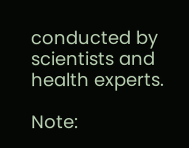conducted by scientists and health experts.

Note: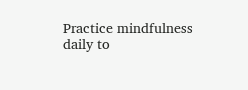Practice mindfulness daily to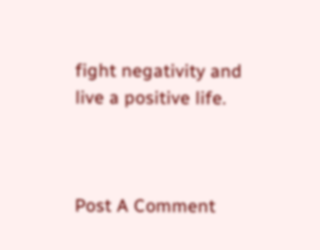fight negativity and live a positive life.



Post A Comment